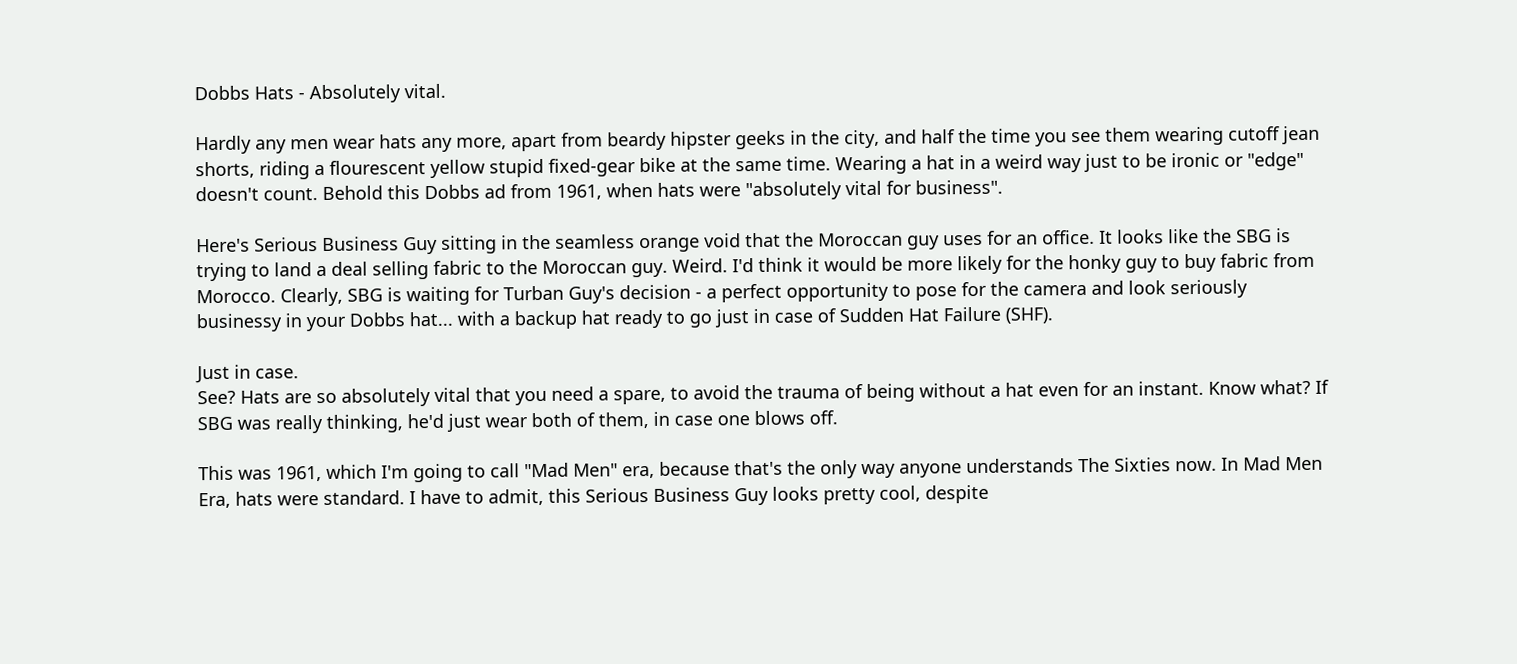Dobbs Hats - Absolutely vital.

Hardly any men wear hats any more, apart from beardy hipster geeks in the city, and half the time you see them wearing cutoff jean shorts, riding a flourescent yellow stupid fixed-gear bike at the same time. Wearing a hat in a weird way just to be ironic or "edge" doesn't count. Behold this Dobbs ad from 1961, when hats were "absolutely vital for business".

Here's Serious Business Guy sitting in the seamless orange void that the Moroccan guy uses for an office. It looks like the SBG is trying to land a deal selling fabric to the Moroccan guy. Weird. I'd think it would be more likely for the honky guy to buy fabric from Morocco. Clearly, SBG is waiting for Turban Guy's decision - a perfect opportunity to pose for the camera and look seriously businessy in your Dobbs hat... with a backup hat ready to go just in case of Sudden Hat Failure (SHF).

Just in case.
See? Hats are so absolutely vital that you need a spare, to avoid the trauma of being without a hat even for an instant. Know what? If SBG was really thinking, he'd just wear both of them, in case one blows off.

This was 1961, which I'm going to call "Mad Men" era, because that's the only way anyone understands The Sixties now. In Mad Men Era, hats were standard. I have to admit, this Serious Business Guy looks pretty cool, despite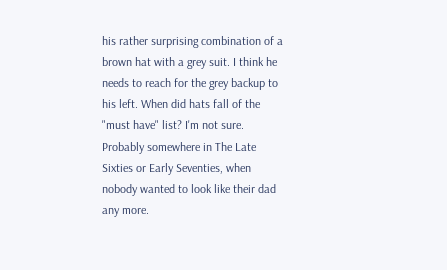his rather surprising combination of a brown hat with a grey suit. I think he needs to reach for the grey backup to his left. When did hats fall of the "must have" list? I'm not sure. Probably somewhere in The Late Sixties or Early Seventies, when nobody wanted to look like their dad any more.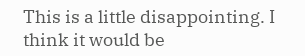This is a little disappointing. I think it would be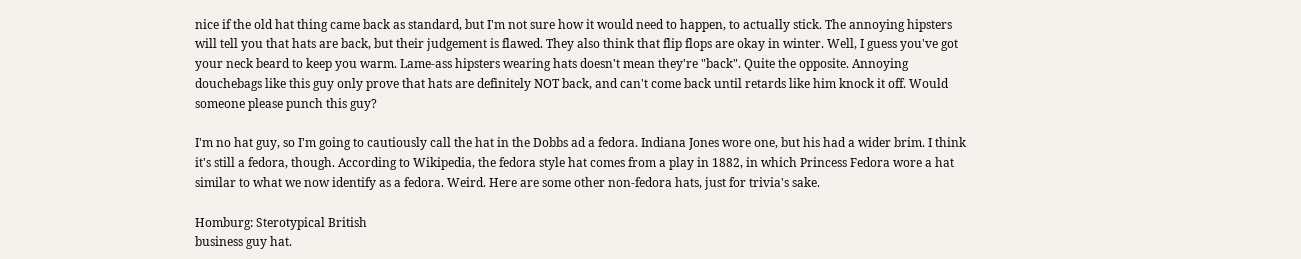nice if the old hat thing came back as standard, but I'm not sure how it would need to happen, to actually stick. The annoying hipsters will tell you that hats are back, but their judgement is flawed. They also think that flip flops are okay in winter. Well, I guess you've got your neck beard to keep you warm. Lame-ass hipsters wearing hats doesn't mean they're "back". Quite the opposite. Annoying douchebags like this guy only prove that hats are definitely NOT back, and can't come back until retards like him knock it off. Would someone please punch this guy?

I'm no hat guy, so I'm going to cautiously call the hat in the Dobbs ad a fedora. Indiana Jones wore one, but his had a wider brim. I think it's still a fedora, though. According to Wikipedia, the fedora style hat comes from a play in 1882, in which Princess Fedora wore a hat similar to what we now identify as a fedora. Weird. Here are some other non-fedora hats, just for trivia's sake.

Homburg: Sterotypical British
business guy hat.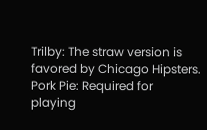Trilby: The straw version is
favored by Chicago Hipsters.
Pork Pie: Required for
playing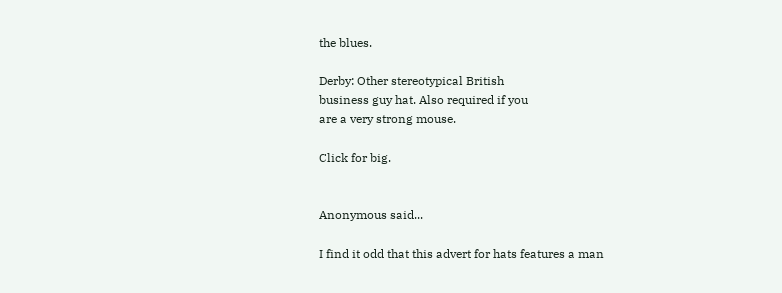the blues.

Derby: Other stereotypical British
business guy hat. Also required if you
are a very strong mouse.

Click for big.


Anonymous said...

I find it odd that this advert for hats features a man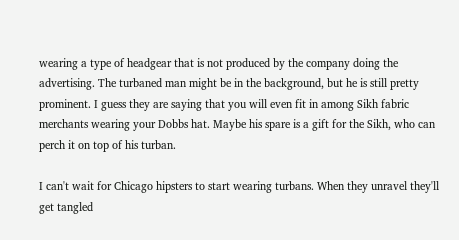wearing a type of headgear that is not produced by the company doing the advertising. The turbaned man might be in the background, but he is still pretty prominent. I guess they are saying that you will even fit in among Sikh fabric merchants wearing your Dobbs hat. Maybe his spare is a gift for the Sikh, who can perch it on top of his turban.

I can't wait for Chicago hipsters to start wearing turbans. When they unravel they'll get tangled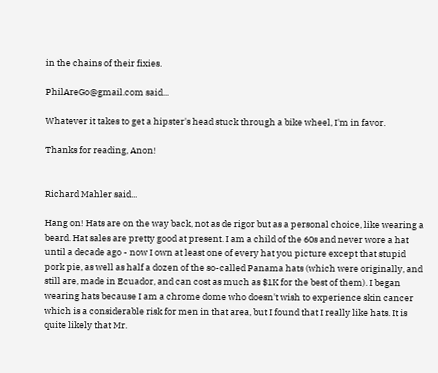in the chains of their fixies.

PhilAreGo@gmail.com said...

Whatever it takes to get a hipster's head stuck through a bike wheel, I'm in favor.

Thanks for reading, Anon!


Richard Mahler said...

Hang on! Hats are on the way back, not as de rigor but as a personal choice, like wearing a beard. Hat sales are pretty good at present. I am a child of the 60s and never wore a hat until a decade ago - now I own at least one of every hat you picture except that stupid pork pie, as well as half a dozen of the so-called Panama hats (which were originally, and still are, made in Ecuador, and can cost as much as $1K for the best of them). I began wearing hats because I am a chrome dome who doesn't wish to experience skin cancer which is a considerable risk for men in that area, but I found that I really like hats. It is quite likely that Mr.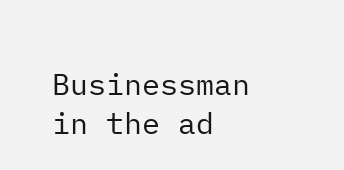Businessman in the ad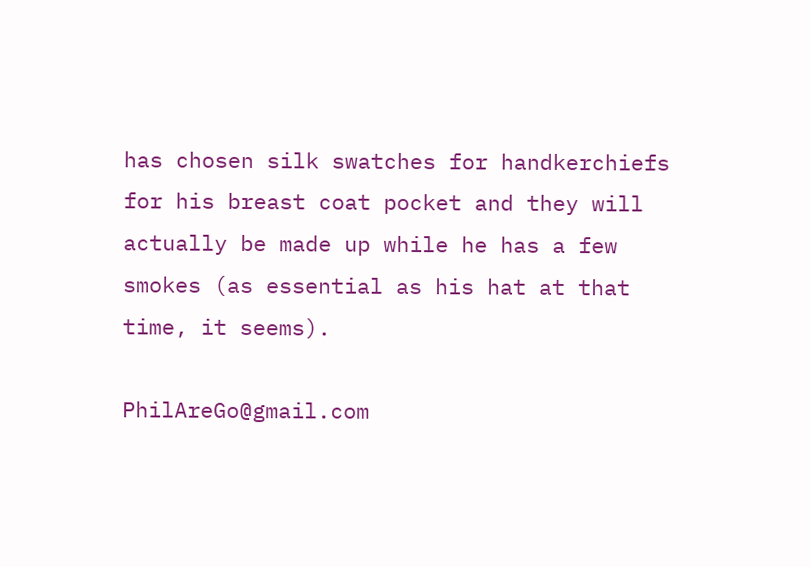has chosen silk swatches for handkerchiefs for his breast coat pocket and they will actually be made up while he has a few smokes (as essential as his hat at that time, it seems).

PhilAreGo@gmail.com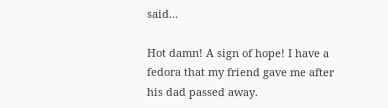said...

Hot damn! A sign of hope! I have a fedora that my friend gave me after his dad passed away.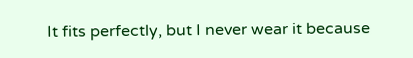It fits perfectly, but I never wear it because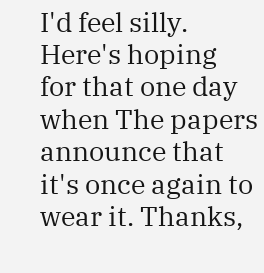I'd feel silly. Here's hoping for that one day when The papers announce that it's once again to wear it. Thanks,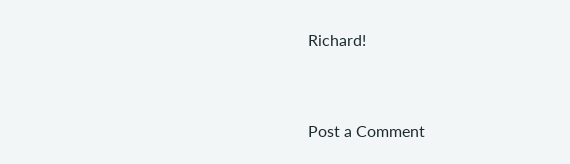Richard!


Post a Comment